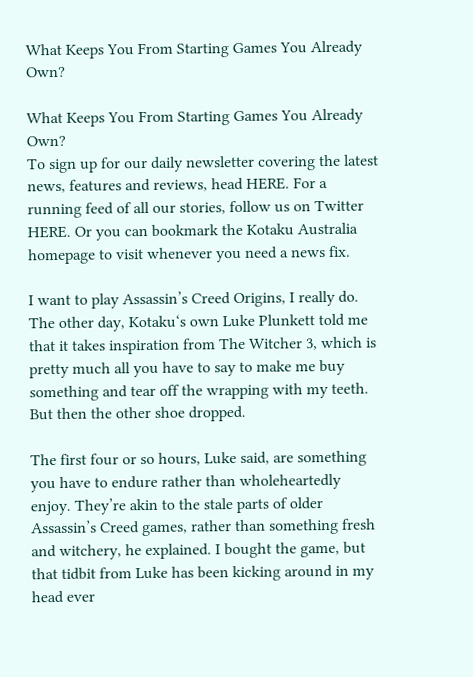What Keeps You From Starting Games You Already Own?

What Keeps You From Starting Games You Already Own?
To sign up for our daily newsletter covering the latest news, features and reviews, head HERE. For a running feed of all our stories, follow us on Twitter HERE. Or you can bookmark the Kotaku Australia homepage to visit whenever you need a news fix.

I want to play Assassin’s Creed Origins, I really do. The other day, Kotaku‘s own Luke Plunkett told me that it takes inspiration from The Witcher 3, which is pretty much all you have to say to make me buy something and tear off the wrapping with my teeth. But then the other shoe dropped.

The first four or so hours, Luke said, are something you have to endure rather than wholeheartedly enjoy. They’re akin to the stale parts of older Assassin’s Creed games, rather than something fresh and witchery, he explained. I bought the game, but that tidbit from Luke has been kicking around in my head ever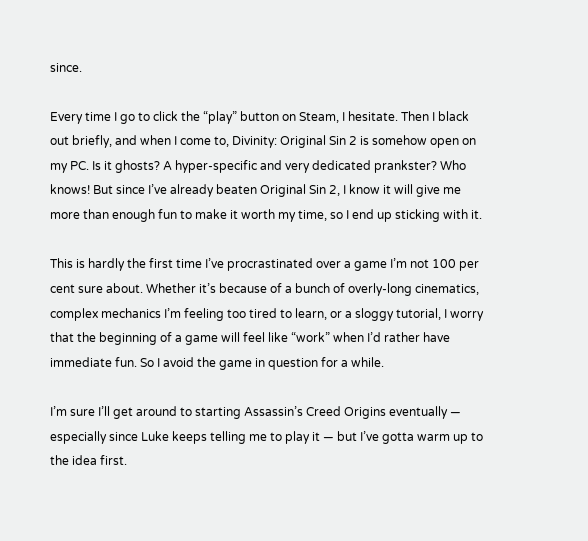since.

Every time I go to click the “play” button on Steam, I hesitate. Then I black out briefly, and when I come to, Divinity: Original Sin 2 is somehow open on my PC. Is it ghosts? A hyper-specific and very dedicated prankster? Who knows! But since I’ve already beaten Original Sin 2, I know it will give me more than enough fun to make it worth my time, so I end up sticking with it.

This is hardly the first time I’ve procrastinated over a game I’m not 100 per cent sure about. Whether it’s because of a bunch of overly-long cinematics, complex mechanics I’m feeling too tired to learn, or a sloggy tutorial, I worry that the beginning of a game will feel like “work” when I’d rather have immediate fun. So I avoid the game in question for a while.

I’m sure I’ll get around to starting Assassin’s Creed Origins eventually — especially since Luke keeps telling me to play it — but I’ve gotta warm up to the idea first.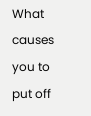What causes you to put off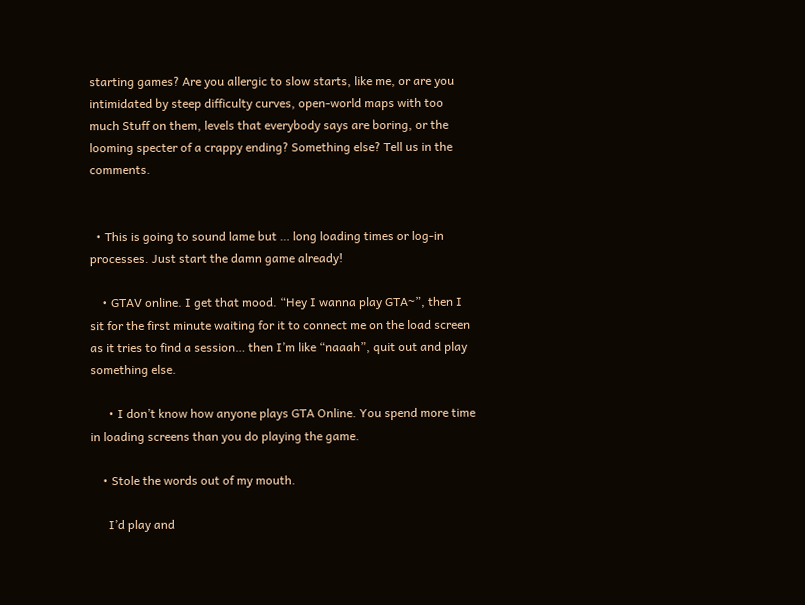starting games? Are you allergic to slow starts, like me, or are you intimidated by steep difficulty curves, open-world maps with too much Stuff on them, levels that everybody says are boring, or the looming specter of a crappy ending? Something else? Tell us in the comments.


  • This is going to sound lame but … long loading times or log-in processes. Just start the damn game already!

    • GTAV online. I get that mood. “Hey I wanna play GTA~”, then I sit for the first minute waiting for it to connect me on the load screen as it tries to find a session… then I’m like “naaah”, quit out and play something else.

      • I don’t know how anyone plays GTA Online. You spend more time in loading screens than you do playing the game.

    • Stole the words out of my mouth.

      I’d play and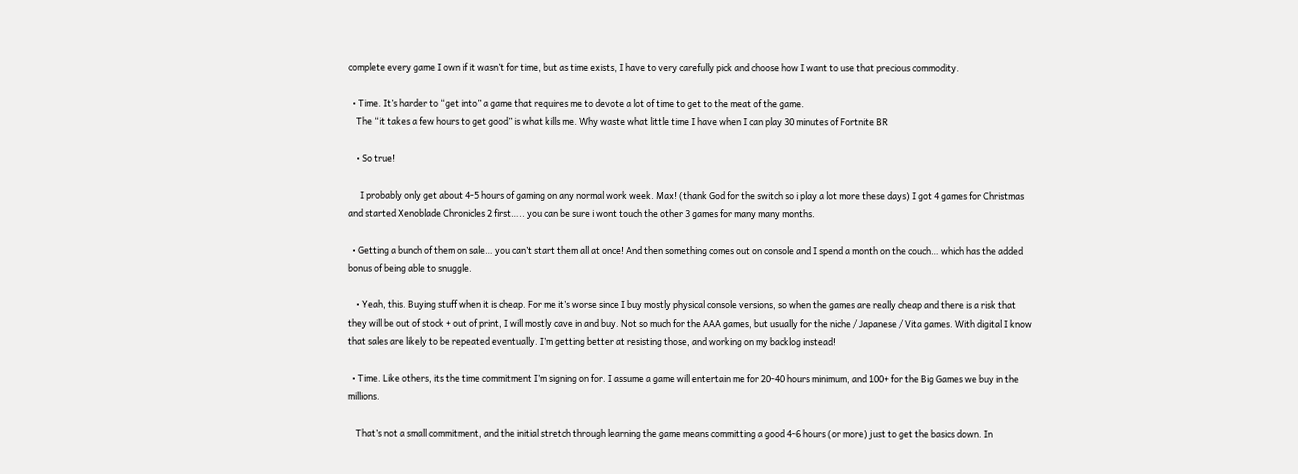complete every game I own if it wasn’t for time, but as time exists, I have to very carefully pick and choose how I want to use that precious commodity.

  • Time. It’s harder to “get into” a game that requires me to devote a lot of time to get to the meat of the game.
    The “it takes a few hours to get good” is what kills me. Why waste what little time I have when I can play 30 minutes of Fortnite BR

    • So true!

      I probably only get about 4-5 hours of gaming on any normal work week. Max! (thank God for the switch so i play a lot more these days) I got 4 games for Christmas and started Xenoblade Chronicles 2 first….. you can be sure i wont touch the other 3 games for many many months.

  • Getting a bunch of them on sale… you can’t start them all at once! And then something comes out on console and I spend a month on the couch… which has the added bonus of being able to snuggle.

    • Yeah, this. Buying stuff when it is cheap. For me it’s worse since I buy mostly physical console versions, so when the games are really cheap and there is a risk that they will be out of stock + out of print, I will mostly cave in and buy. Not so much for the AAA games, but usually for the niche / Japanese / Vita games. With digital I know that sales are likely to be repeated eventually. I’m getting better at resisting those, and working on my backlog instead!

  • Time. Like others, its the time commitment I’m signing on for. I assume a game will entertain me for 20-40 hours minimum, and 100+ for the Big Games we buy in the millions.

    That’s not a small commitment, and the initial stretch through learning the game means committing a good 4-6 hours (or more) just to get the basics down. In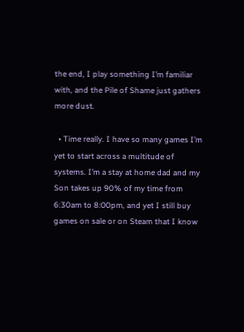the end, I play something I’m familiar with, and the Pile of Shame just gathers more dust.

  • Time really. I have so many games I’m yet to start across a multitude of systems. I’m a stay at home dad and my Son takes up 90% of my time from 6:30am to 8:00pm, and yet I still buy games on sale or on Steam that I know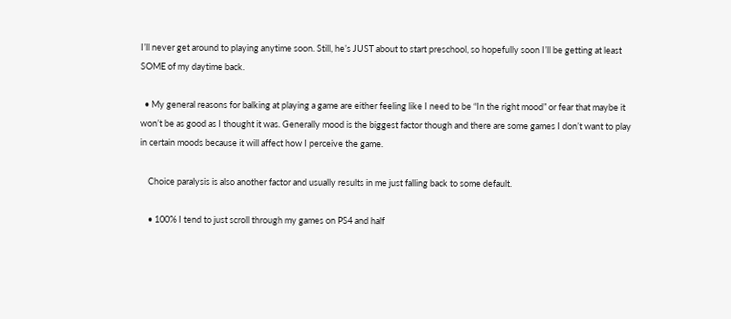I’ll never get around to playing anytime soon. Still, he’s JUST about to start preschool, so hopefully soon I’ll be getting at least SOME of my daytime back.

  • My general reasons for balking at playing a game are either feeling like I need to be “In the right mood” or fear that maybe it won’t be as good as I thought it was. Generally mood is the biggest factor though and there are some games I don’t want to play in certain moods because it will affect how I perceive the game.

    Choice paralysis is also another factor and usually results in me just falling back to some default.

    • 100% I tend to just scroll through my games on PS4 and half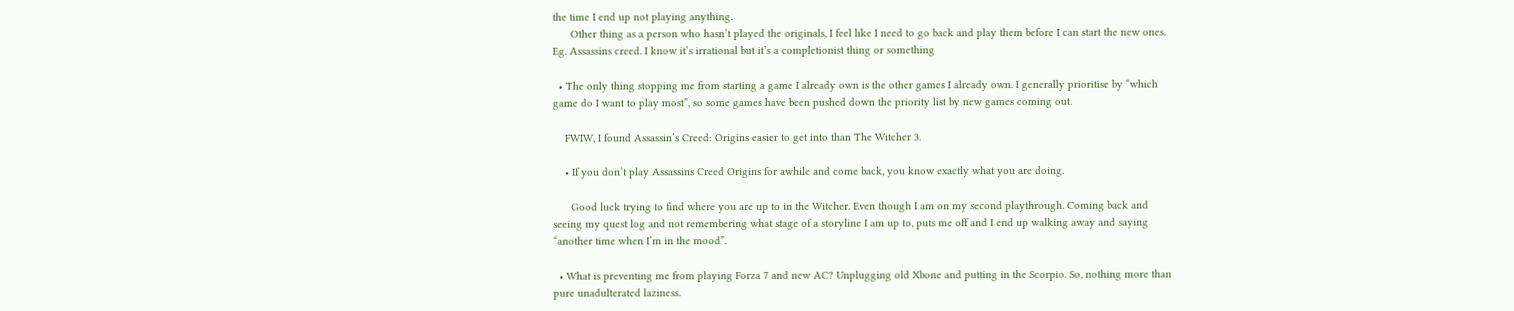the time I end up not playing anything.
      Other thing as a person who hasn’t played the originals, I feel like I need to go back and play them before I can start the new ones. Eg. Assassins creed. I know it’s irrational but it’s a completionist thing or something

  • The only thing stopping me from starting a game I already own is the other games I already own. I generally prioritise by “which game do I want to play most”, so some games have been pushed down the priority list by new games coming out.

    FWIW, I found Assassin’s Creed: Origins easier to get into than The Witcher 3.

    • If you don’t play Assassins Creed Origins for awhile and come back, you know exactly what you are doing.

      Good luck trying to find where you are up to in the Witcher. Even though I am on my second playthrough. Coming back and seeing my quest log and not remembering what stage of a storyline I am up to, puts me off and I end up walking away and saying “another time when I’m in the mood”.

  • What is preventing me from playing Forza 7 and new AC? Unplugging old Xbone and putting in the Scorpio. So, nothing more than pure unadulterated laziness.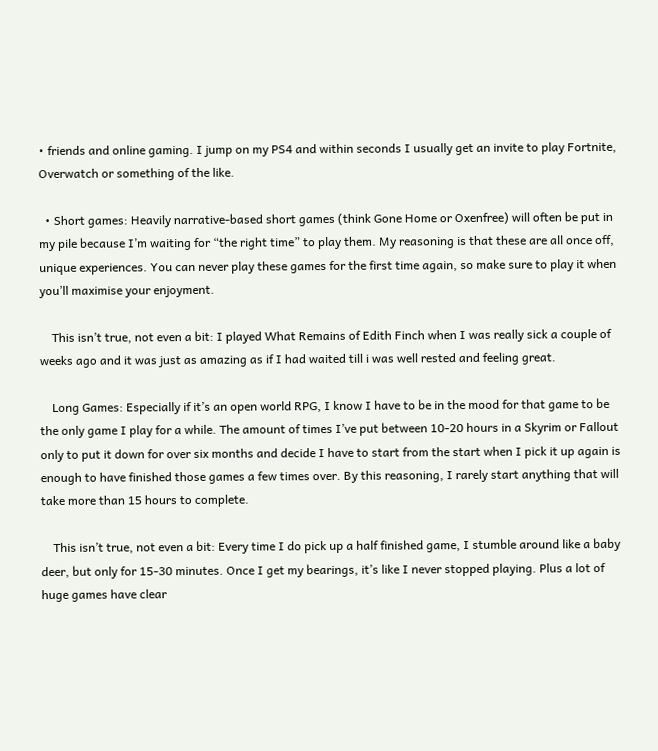• friends and online gaming. I jump on my PS4 and within seconds I usually get an invite to play Fortnite, Overwatch or something of the like.

  • Short games: Heavily narrative-based short games (think Gone Home or Oxenfree) will often be put in my pile because I’m waiting for “the right time” to play them. My reasoning is that these are all once off, unique experiences. You can never play these games for the first time again, so make sure to play it when you’ll maximise your enjoyment.

    This isn’t true, not even a bit: I played What Remains of Edith Finch when I was really sick a couple of weeks ago and it was just as amazing as if I had waited till i was well rested and feeling great.

    Long Games: Especially if it’s an open world RPG, I know I have to be in the mood for that game to be the only game I play for a while. The amount of times I’ve put between 10-20 hours in a Skyrim or Fallout only to put it down for over six months and decide I have to start from the start when I pick it up again is enough to have finished those games a few times over. By this reasoning, I rarely start anything that will take more than 15 hours to complete.

    This isn’t true, not even a bit: Every time I do pick up a half finished game, I stumble around like a baby deer, but only for 15-30 minutes. Once I get my bearings, it’s like I never stopped playing. Plus a lot of huge games have clear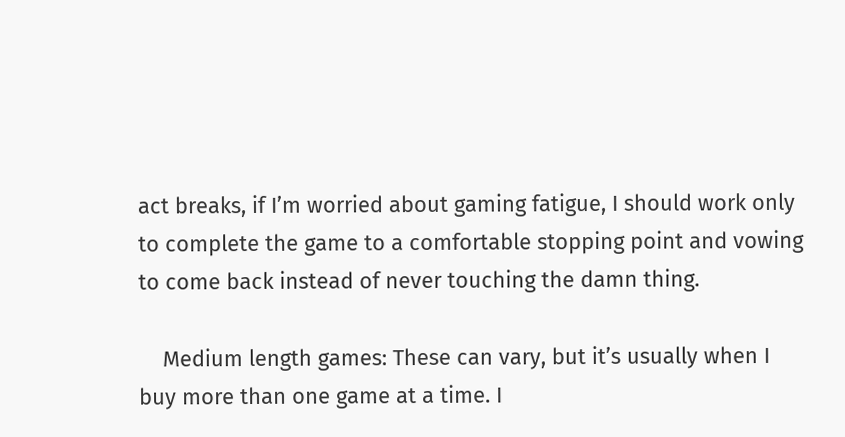act breaks, if I’m worried about gaming fatigue, I should work only to complete the game to a comfortable stopping point and vowing to come back instead of never touching the damn thing.

    Medium length games: These can vary, but it’s usually when I buy more than one game at a time. I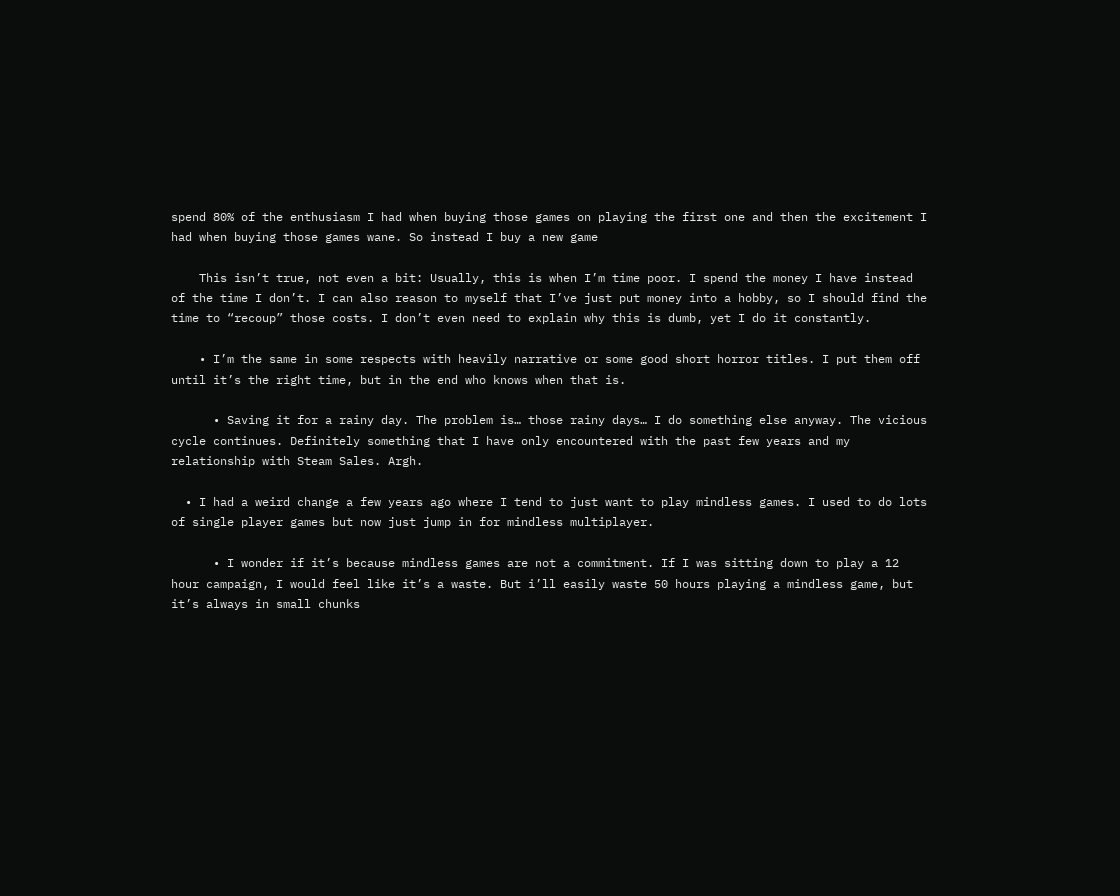spend 80% of the enthusiasm I had when buying those games on playing the first one and then the excitement I had when buying those games wane. So instead I buy a new game

    This isn’t true, not even a bit: Usually, this is when I’m time poor. I spend the money I have instead of the time I don’t. I can also reason to myself that I’ve just put money into a hobby, so I should find the time to “recoup” those costs. I don’t even need to explain why this is dumb, yet I do it constantly.

    • I’m the same in some respects with heavily narrative or some good short horror titles. I put them off until it’s the right time, but in the end who knows when that is.

      • Saving it for a rainy day. The problem is… those rainy days… I do something else anyway. The vicious cycle continues. Definitely something that I have only encountered with the past few years and my relationship with Steam Sales. Argh.

  • I had a weird change a few years ago where I tend to just want to play mindless games. I used to do lots of single player games but now just jump in for mindless multiplayer.

      • I wonder if it’s because mindless games are not a commitment. If I was sitting down to play a 12 hour campaign, I would feel like it’s a waste. But i’ll easily waste 50 hours playing a mindless game, but it’s always in small chunks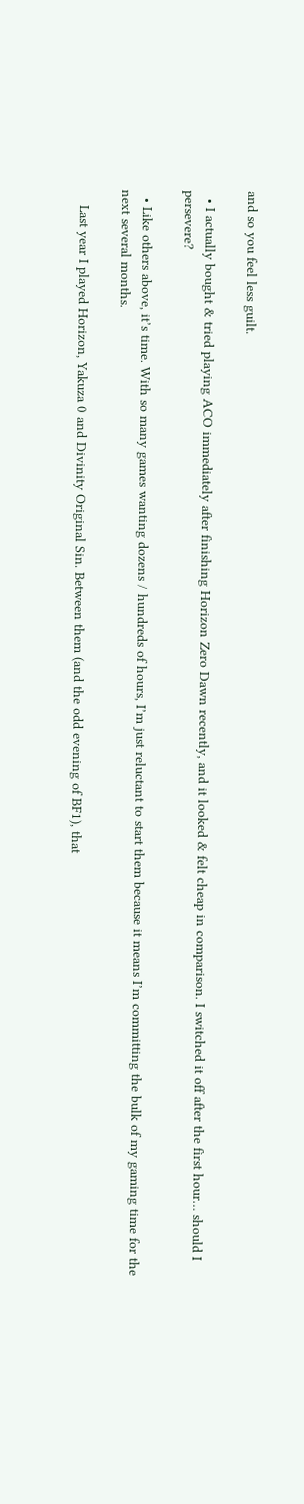and so you feel less guilt.

  • I actually bought & tried playing ACO immediately after finishing Horizon Zero Dawn recently, and it looked & felt cheap in comparison. I switched it off after the first hour… should I persevere?

  • Like others above, it’s time. With so many games wanting dozens / hundreds of hours, I’m just reluctant to start them because it means I’m committing the bulk of my gaming time for the next several months.

    Last year I played Horizon, Yakuza 0 and Divinity Original Sin. Between them (and the odd evening of BF1), that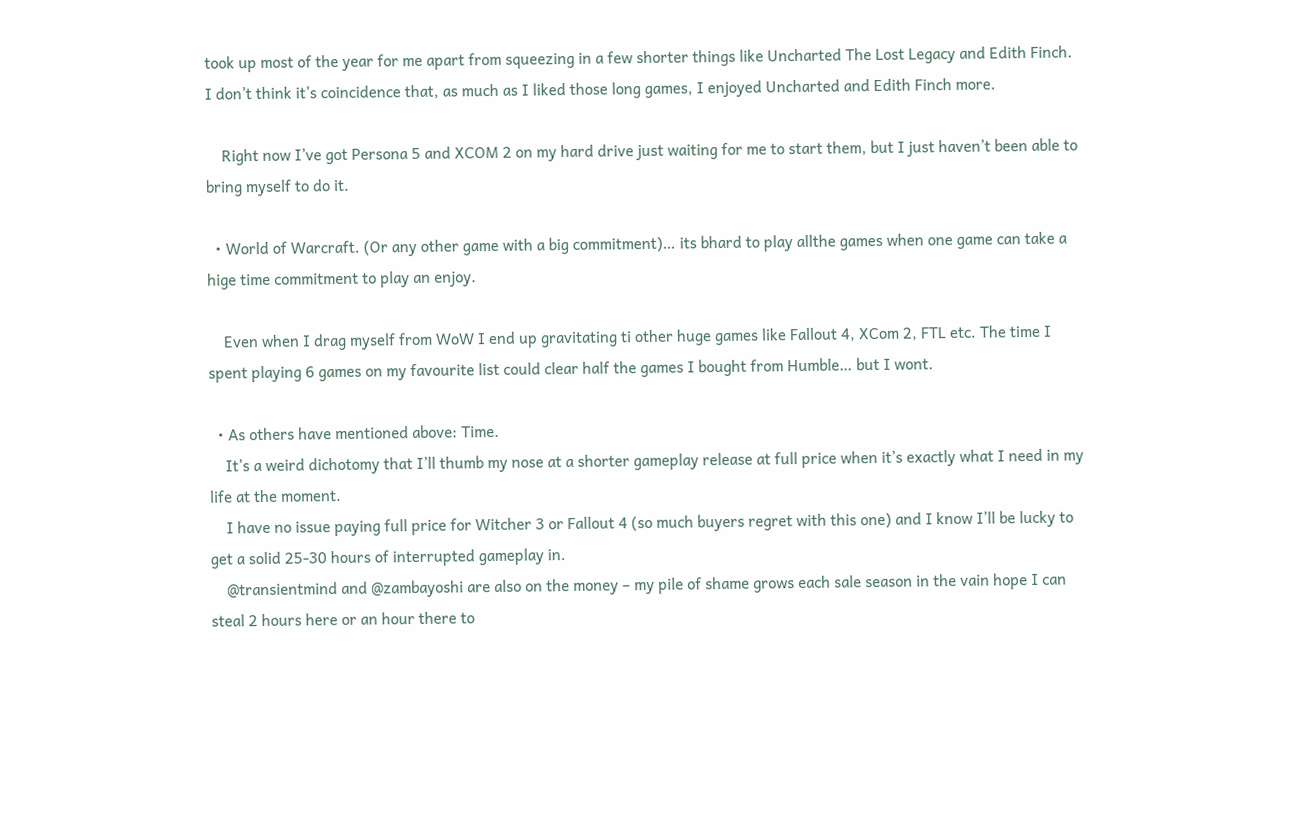took up most of the year for me apart from squeezing in a few shorter things like Uncharted The Lost Legacy and Edith Finch. I don’t think it’s coincidence that, as much as I liked those long games, I enjoyed Uncharted and Edith Finch more.

    Right now I’ve got Persona 5 and XCOM 2 on my hard drive just waiting for me to start them, but I just haven’t been able to bring myself to do it.

  • World of Warcraft. (Or any other game with a big commitment)… its bhard to play allthe games when one game can take a hige time commitment to play an enjoy.

    Even when I drag myself from WoW I end up gravitating ti other huge games like Fallout 4, XCom 2, FTL etc. The time I spent playing 6 games on my favourite list could clear half the games I bought from Humble… but I wont.

  • As others have mentioned above: Time.
    It’s a weird dichotomy that I’ll thumb my nose at a shorter gameplay release at full price when it’s exactly what I need in my life at the moment.
    I have no issue paying full price for Witcher 3 or Fallout 4 (so much buyers regret with this one) and I know I’ll be lucky to get a solid 25-30 hours of interrupted gameplay in.
    @transientmind and @zambayoshi are also on the money – my pile of shame grows each sale season in the vain hope I can steal 2 hours here or an hour there to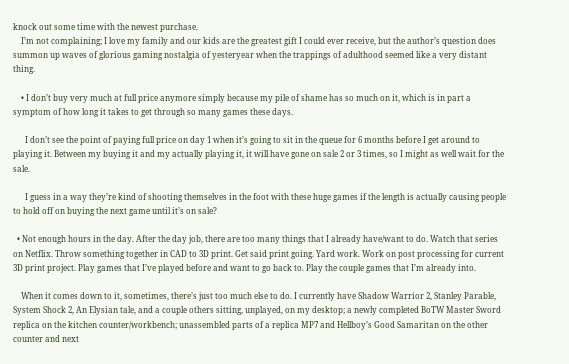knock out some time with the newest purchase.
    I’m not complaining; I love my family and our kids are the greatest gift I could ever receive, but the author’s question does summon up waves of glorious gaming nostalgia of yesteryear when the trappings of adulthood seemed like a very distant thing.

    • I don’t buy very much at full price anymore simply because my pile of shame has so much on it, which is in part a symptom of how long it takes to get through so many games these days.

      I don’t see the point of paying full price on day 1 when it’s going to sit in the queue for 6 months before I get around to playing it. Between my buying it and my actually playing it, it will have gone on sale 2 or 3 times, so I might as well wait for the sale.

      I guess in a way they’re kind of shooting themselves in the foot with these huge games if the length is actually causing people to hold off on buying the next game until it’s on sale?

  • Not enough hours in the day. After the day job, there are too many things that I already have/want to do. Watch that series on Netflix. Throw something together in CAD to 3D print. Get said print going. Yard work. Work on post processing for current 3D print project. Play games that I’ve played before and want to go back to. Play the couple games that I’m already into.

    When it comes down to it, sometimes, there’s just too much else to do. I currently have Shadow Warrior 2, Stanley Parable, System Shock 2, An Elysian tale, and a couple others sitting, unplayed, on my desktop; a newly completed BoTW Master Sword replica on the kitchen counter/workbench; unassembled parts of a replica MP7 and Hellboy’s Good Samaritan on the other counter and next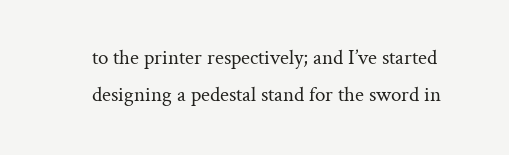to the printer respectively; and I’ve started designing a pedestal stand for the sword in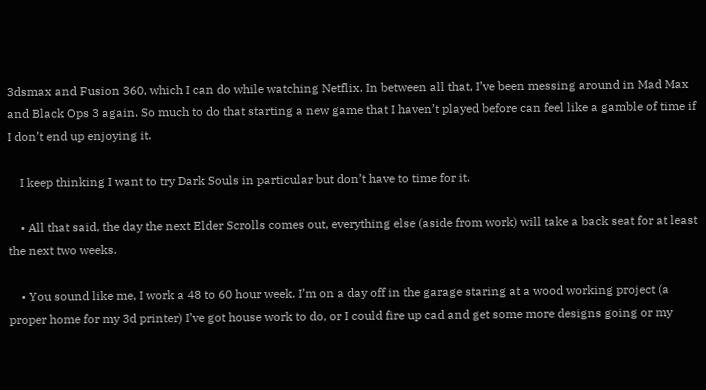3dsmax and Fusion 360, which I can do while watching Netflix. In between all that, I’ve been messing around in Mad Max and Black Ops 3 again. So much to do that starting a new game that I haven’t played before can feel like a gamble of time if I don’t end up enjoying it.

    I keep thinking I want to try Dark Souls in particular but don’t have to time for it.

    • All that said, the day the next Elder Scrolls comes out, everything else (aside from work) will take a back seat for at least the next two weeks.

    • You sound like me, I work a 48 to 60 hour week. I’m on a day off in the garage staring at a wood working project (a proper home for my 3d printer) I’ve got house work to do, or I could fire up cad and get some more designs going or my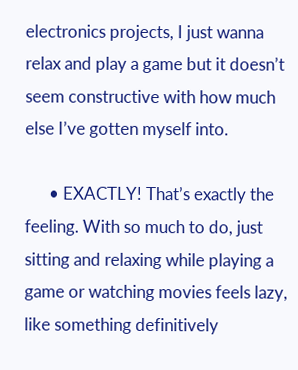electronics projects, I just wanna relax and play a game but it doesn’t seem constructive with how much else I’ve gotten myself into.

      • EXACTLY! That’s exactly the feeling. With so much to do, just sitting and relaxing while playing a game or watching movies feels lazy, like something definitively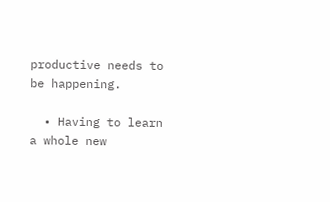productive needs to be happening.

  • Having to learn a whole new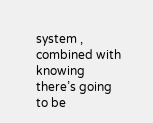system , combined with knowing there’s going to be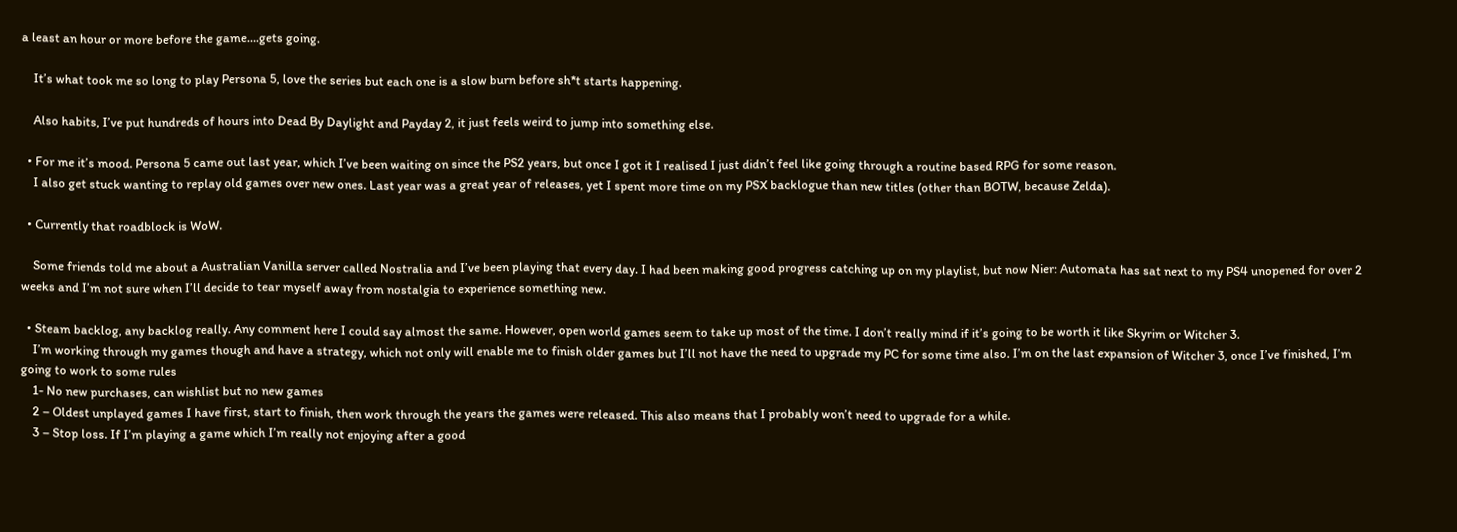a least an hour or more before the game….gets going.

    It’s what took me so long to play Persona 5, love the series but each one is a slow burn before sh*t starts happening.

    Also habits, I’ve put hundreds of hours into Dead By Daylight and Payday 2, it just feels weird to jump into something else.

  • For me it’s mood. Persona 5 came out last year, which I’ve been waiting on since the PS2 years, but once I got it I realised I just didn’t feel like going through a routine based RPG for some reason.
    I also get stuck wanting to replay old games over new ones. Last year was a great year of releases, yet I spent more time on my PSX backlogue than new titles (other than BOTW, because Zelda).

  • Currently that roadblock is WoW.

    Some friends told me about a Australian Vanilla server called Nostralia and I’ve been playing that every day. I had been making good progress catching up on my playlist, but now Nier: Automata has sat next to my PS4 unopened for over 2 weeks and I’m not sure when I’ll decide to tear myself away from nostalgia to experience something new.

  • Steam backlog, any backlog really. Any comment here I could say almost the same. However, open world games seem to take up most of the time. I don’t really mind if it’s going to be worth it like Skyrim or Witcher 3.
    I’m working through my games though and have a strategy, which not only will enable me to finish older games but I’ll not have the need to upgrade my PC for some time also. I’m on the last expansion of Witcher 3, once I’ve finished, I’m going to work to some rules
    1- No new purchases, can wishlist but no new games
    2 – Oldest unplayed games I have first, start to finish, then work through the years the games were released. This also means that I probably won’t need to upgrade for a while.
    3 – Stop loss. If I’m playing a game which I’m really not enjoying after a good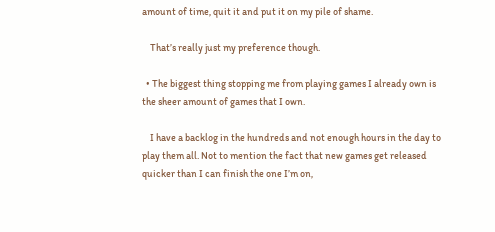amount of time, quit it and put it on my pile of shame.

    That’s really just my preference though.

  • The biggest thing stopping me from playing games I already own is the sheer amount of games that I own.

    I have a backlog in the hundreds and not enough hours in the day to play them all. Not to mention the fact that new games get released quicker than I can finish the one I’m on,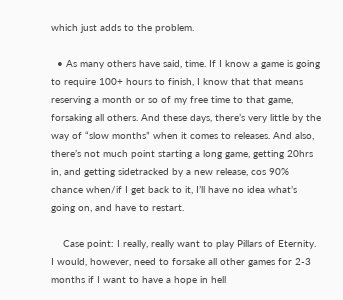which just adds to the problem.

  • As many others have said, time. If I know a game is going to require 100+ hours to finish, I know that that means reserving a month or so of my free time to that game, forsaking all others. And these days, there’s very little by the way of “slow months” when it comes to releases. And also, there’s not much point starting a long game, getting 20hrs in, and getting sidetracked by a new release, cos 90% chance when/if I get back to it, I’ll have no idea what’s going on, and have to restart.

    Case point: I really, really want to play Pillars of Eternity. I would, however, need to forsake all other games for 2-3 months if I want to have a hope in hell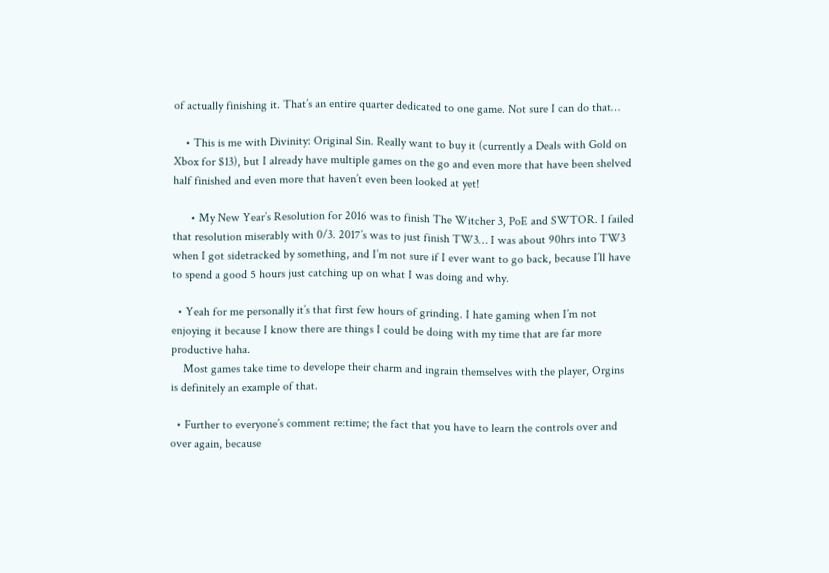of actually finishing it. That’s an entire quarter dedicated to one game. Not sure I can do that…

    • This is me with Divinity: Original Sin. Really want to buy it (currently a Deals with Gold on Xbox for $13), but I already have multiple games on the go and even more that have been shelved half finished and even more that haven’t even been looked at yet!

      • My New Year’s Resolution for 2016 was to finish The Witcher 3, PoE and SWTOR. I failed that resolution miserably with 0/3. 2017’s was to just finish TW3… I was about 90hrs into TW3 when I got sidetracked by something, and I’m not sure if I ever want to go back, because I’ll have to spend a good 5 hours just catching up on what I was doing and why.

  • Yeah for me personally it’s that first few hours of grinding. I hate gaming when I’m not enjoying it because I know there are things I could be doing with my time that are far more productive haha.
    Most games take time to develope their charm and ingrain themselves with the player, Orgins is definitely an example of that.

  • Further to everyone’s comment re:time; the fact that you have to learn the controls over and over again, because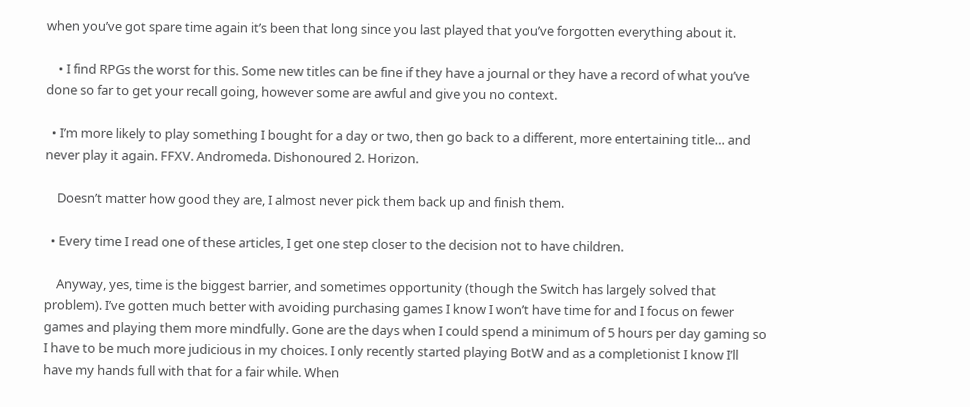when you’ve got spare time again it’s been that long since you last played that you’ve forgotten everything about it.

    • I find RPGs the worst for this. Some new titles can be fine if they have a journal or they have a record of what you’ve done so far to get your recall going, however some are awful and give you no context.

  • I’m more likely to play something I bought for a day or two, then go back to a different, more entertaining title… and never play it again. FFXV. Andromeda. Dishonoured 2. Horizon.

    Doesn’t matter how good they are, I almost never pick them back up and finish them.

  • Every time I read one of these articles, I get one step closer to the decision not to have children.

    Anyway, yes, time is the biggest barrier, and sometimes opportunity (though the Switch has largely solved that problem). I’ve gotten much better with avoiding purchasing games I know I won’t have time for and I focus on fewer games and playing them more mindfully. Gone are the days when I could spend a minimum of 5 hours per day gaming so I have to be much more judicious in my choices. I only recently started playing BotW and as a completionist I know I’ll have my hands full with that for a fair while. When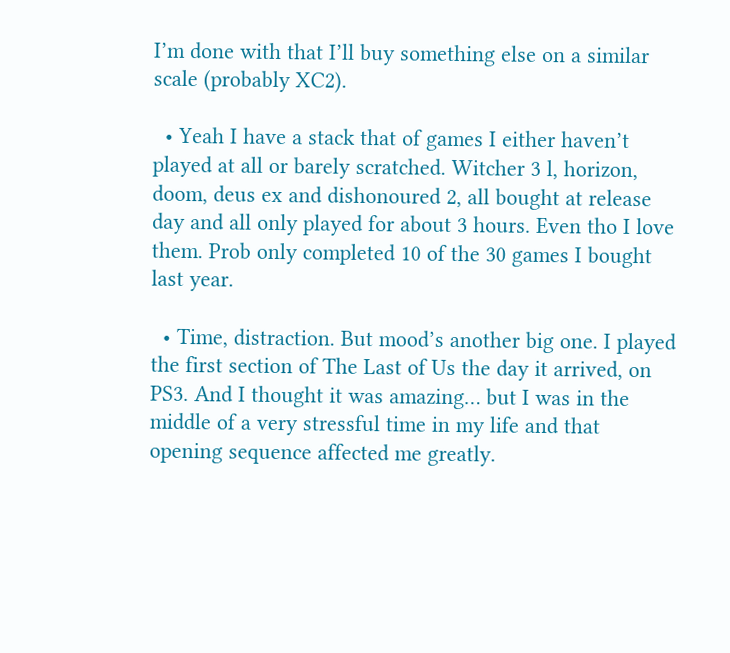I’m done with that I’ll buy something else on a similar scale (probably XC2).

  • Yeah I have a stack that of games I either haven’t played at all or barely scratched. Witcher 3 l, horizon, doom, deus ex and dishonoured 2, all bought at release day and all only played for about 3 hours. Even tho I love them. Prob only completed 10 of the 30 games I bought last year.

  • Time, distraction. But mood’s another big one. I played the first section of The Last of Us the day it arrived, on PS3. And I thought it was amazing… but I was in the middle of a very stressful time in my life and that opening sequence affected me greatly.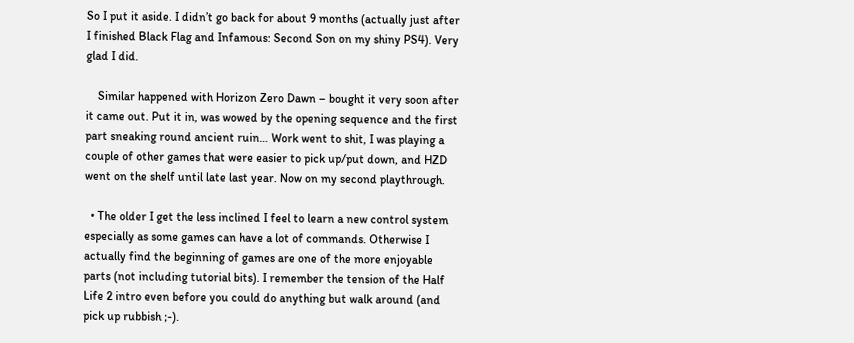So I put it aside. I didn’t go back for about 9 months (actually just after I finished Black Flag and Infamous: Second Son on my shiny PS4). Very glad I did.

    Similar happened with Horizon Zero Dawn – bought it very soon after it came out. Put it in, was wowed by the opening sequence and the first part sneaking round ancient ruin… Work went to shit, I was playing a couple of other games that were easier to pick up/put down, and HZD went on the shelf until late last year. Now on my second playthrough.

  • The older I get the less inclined I feel to learn a new control system especially as some games can have a lot of commands. Otherwise I actually find the beginning of games are one of the more enjoyable parts (not including tutorial bits). I remember the tension of the Half Life 2 intro even before you could do anything but walk around (and pick up rubbish ;-).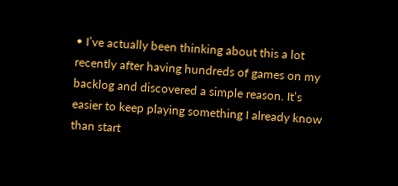• I’ve actually been thinking about this a lot recently after having hundreds of games on my backlog and discovered a simple reason. It’s easier to keep playing something I already know than start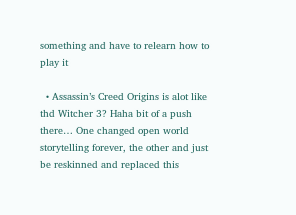something and have to relearn how to play it

  • Assassin’s Creed Origins is alot like thd Witcher 3? Haha bit of a push there… One changed open world storytelling forever, the other and just be reskinned and replaced this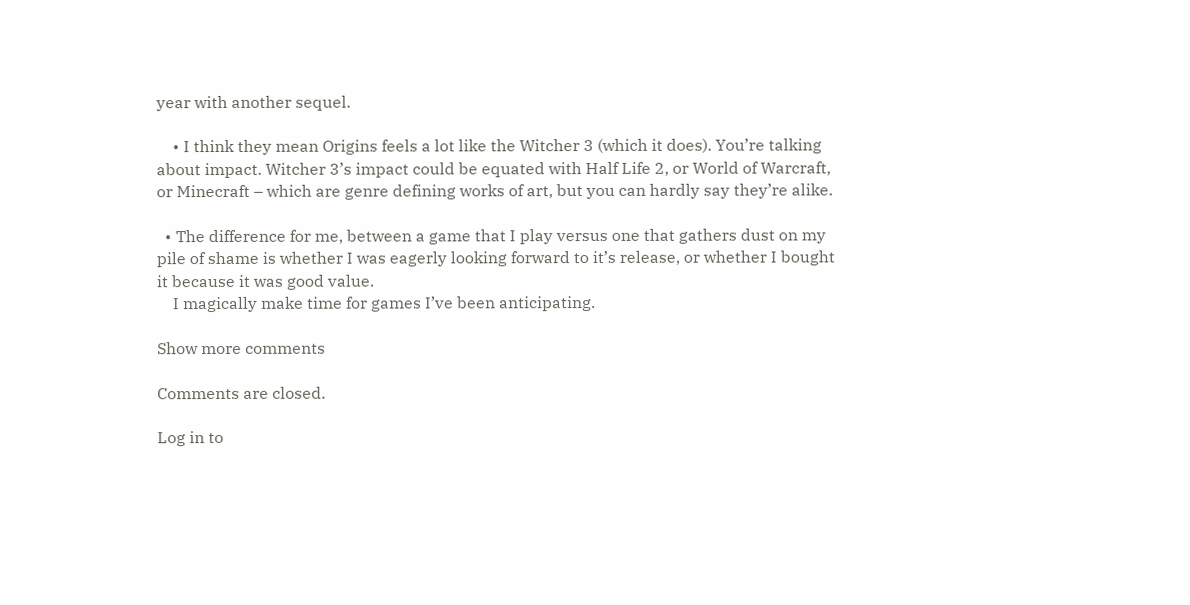year with another sequel.

    • I think they mean Origins feels a lot like the Witcher 3 (which it does). You’re talking about impact. Witcher 3’s impact could be equated with Half Life 2, or World of Warcraft, or Minecraft – which are genre defining works of art, but you can hardly say they’re alike.

  • The difference for me, between a game that I play versus one that gathers dust on my pile of shame is whether I was eagerly looking forward to it’s release, or whether I bought it because it was good value.
    I magically make time for games I’ve been anticipating.

Show more comments

Comments are closed.

Log in to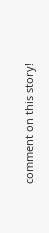comment on this story!